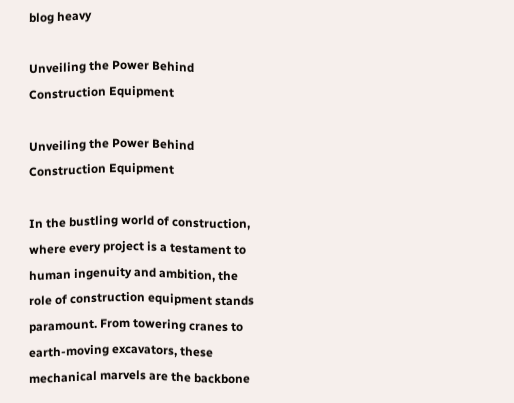blog heavy

Unveiling the Power Behind Construction Equipment

Unveiling the Power Behind Construction Equipment

In the bustling world of construction, where every project is a testament to human ingenuity and ambition, the role of construction equipment stands paramount. From towering cranes to earth-moving excavators, these mechanical marvels are the backbone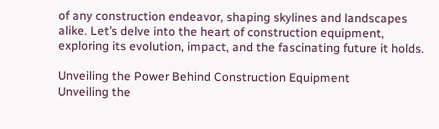of any construction endeavor, shaping skylines and landscapes alike. Let’s delve into the heart of construction equipment, exploring its evolution, impact, and the fascinating future it holds.

Unveiling the Power Behind Construction Equipment
Unveiling the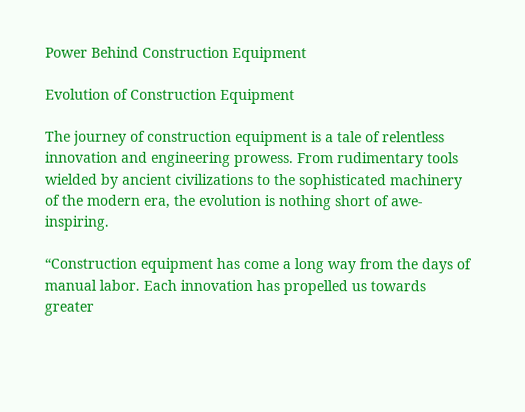Power Behind Construction Equipment

Evolution of Construction Equipment

The journey of construction equipment is a tale of relentless innovation and engineering prowess. From rudimentary tools wielded by ancient civilizations to the sophisticated machinery of the modern era, the evolution is nothing short of awe-inspiring.

“Construction equipment has come a long way from the days of manual labor. Each innovation has propelled us towards greater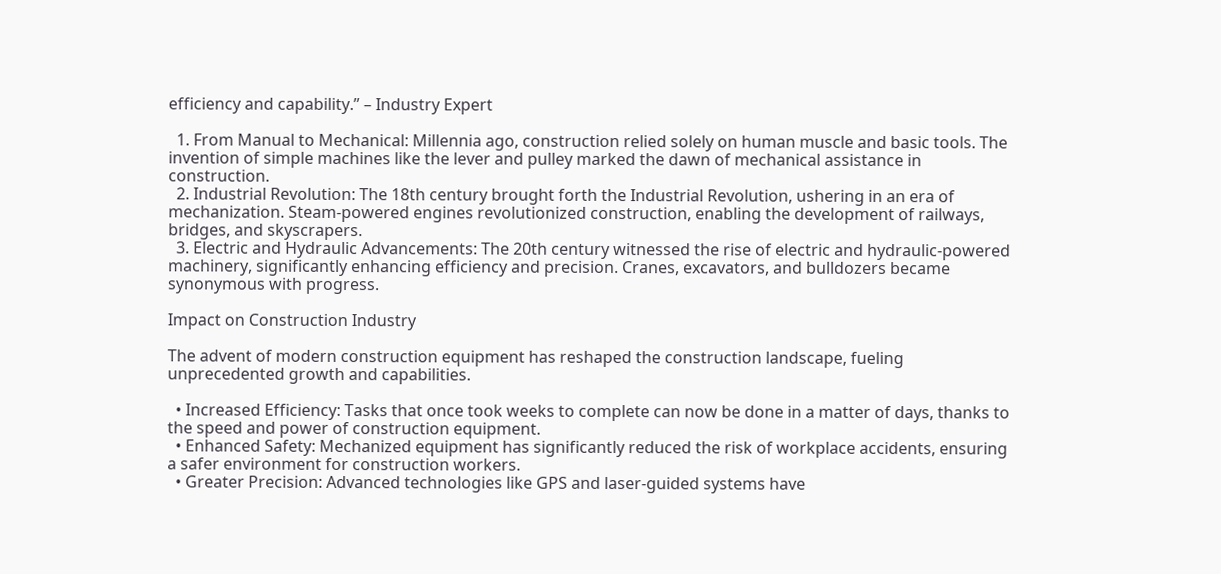efficiency and capability.” – Industry Expert

  1. From Manual to Mechanical: Millennia ago, construction relied solely on human muscle and basic tools. The invention of simple machines like the lever and pulley marked the dawn of mechanical assistance in construction.
  2. Industrial Revolution: The 18th century brought forth the Industrial Revolution, ushering in an era of mechanization. Steam-powered engines revolutionized construction, enabling the development of railways, bridges, and skyscrapers.
  3. Electric and Hydraulic Advancements: The 20th century witnessed the rise of electric and hydraulic-powered machinery, significantly enhancing efficiency and precision. Cranes, excavators, and bulldozers became synonymous with progress.

Impact on Construction Industry

The advent of modern construction equipment has reshaped the construction landscape, fueling unprecedented growth and capabilities.

  • Increased Efficiency: Tasks that once took weeks to complete can now be done in a matter of days, thanks to the speed and power of construction equipment.
  • Enhanced Safety: Mechanized equipment has significantly reduced the risk of workplace accidents, ensuring a safer environment for construction workers.
  • Greater Precision: Advanced technologies like GPS and laser-guided systems have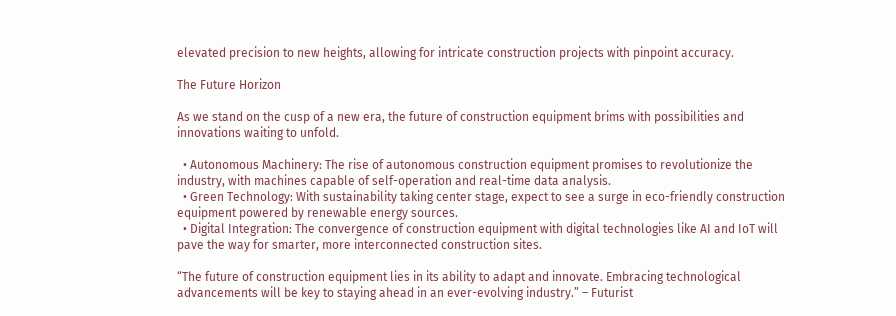elevated precision to new heights, allowing for intricate construction projects with pinpoint accuracy.

The Future Horizon

As we stand on the cusp of a new era, the future of construction equipment brims with possibilities and innovations waiting to unfold.

  • Autonomous Machinery: The rise of autonomous construction equipment promises to revolutionize the industry, with machines capable of self-operation and real-time data analysis.
  • Green Technology: With sustainability taking center stage, expect to see a surge in eco-friendly construction equipment powered by renewable energy sources.
  • Digital Integration: The convergence of construction equipment with digital technologies like AI and IoT will pave the way for smarter, more interconnected construction sites.

“The future of construction equipment lies in its ability to adapt and innovate. Embracing technological advancements will be key to staying ahead in an ever-evolving industry.” – Futurist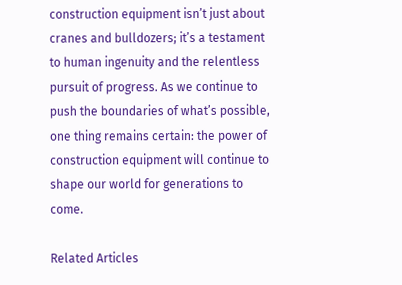construction equipment isn’t just about cranes and bulldozers; it’s a testament to human ingenuity and the relentless pursuit of progress. As we continue to push the boundaries of what’s possible, one thing remains certain: the power of construction equipment will continue to shape our world for generations to come.

Related Articles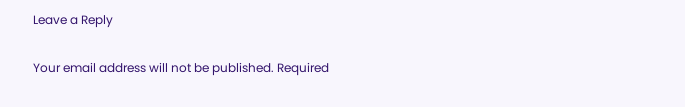Leave a Reply

Your email address will not be published. Required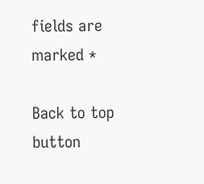fields are marked *

Back to top button